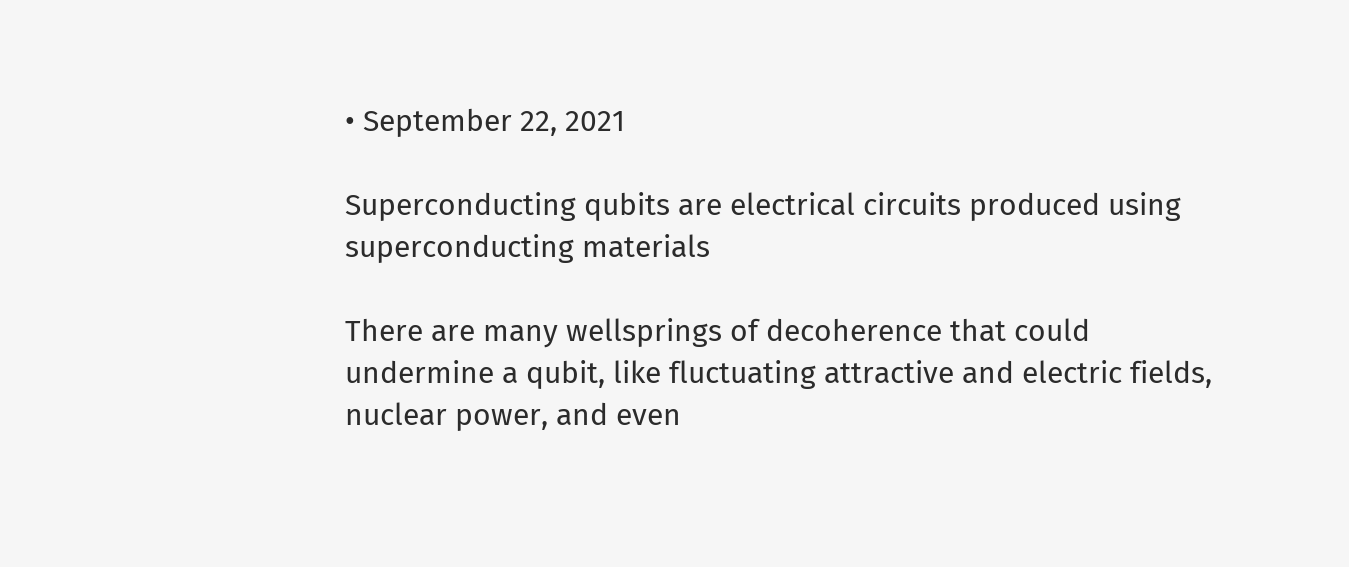• September 22, 2021

Superconducting qubits are electrical circuits produced using superconducting materials

There are many wellsprings of decoherence that could undermine a qubit, like fluctuating attractive and electric fields, nuclear power, and even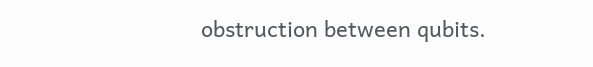obstruction between qubits.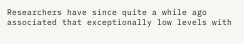Researchers have since quite a while ago associated that exceptionally low levels with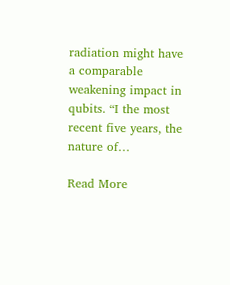radiation might have a comparable weakening impact in qubits. “I the most recent five years, the nature of…

Read More